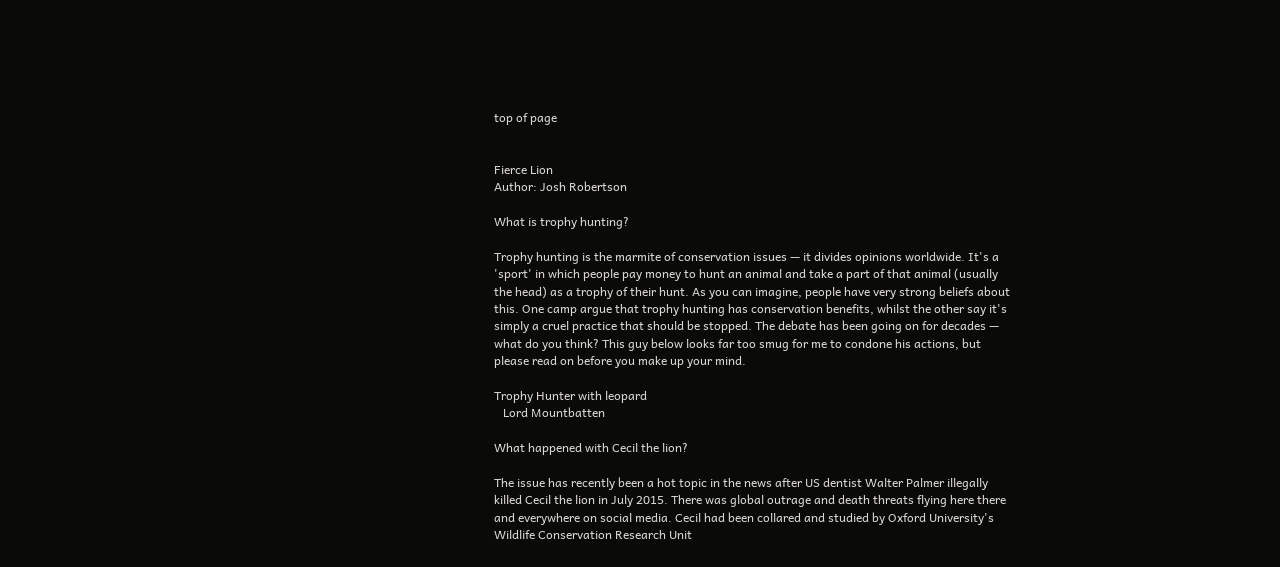top of page


Fierce Lion
Author: Josh Robertson

What is trophy hunting?

Trophy hunting is the marmite of conservation issues — it divides opinions worldwide. It's a 'sport' in which people pay money to hunt an animal and take a part of that animal (usually the head) as a trophy of their hunt. As you can imagine, people have very strong beliefs about this. One camp argue that trophy hunting has conservation benefits, whilst the other say it's simply a cruel practice that should be stopped. The debate has been going on for decades — what do you think? This guy below looks far too smug for me to condone his actions, but please read on before you make up your mind.

Trophy Hunter with leopard
   Lord Mountbatten

What happened with Cecil the lion?

The issue has recently been a hot topic in the news after US dentist Walter Palmer illegally killed Cecil the lion in July 2015. There was global outrage and death threats flying here there and everywhere on social media. Cecil had been collared and studied by Oxford University's Wildlife Conservation Research Unit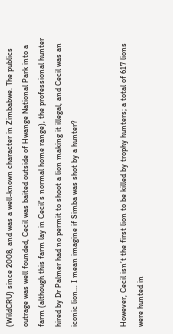(WildCRU) since 2008, and was a well-known character in Zimbabwe. The publics outrage was well founded, Cecil was baited outside of Hwange National Park into a farm (although this farm lay in Cecil's normal home range), the professional hunter hired by Dr Palmer had no permit to shoot a lion making it illegal, and Cecil was an iconic lion… I mean imagine if Simba was shot by a hunter?


However, Cecil isn’t the first lion to be killed by trophy hunters; a total of 617 lions were hunted in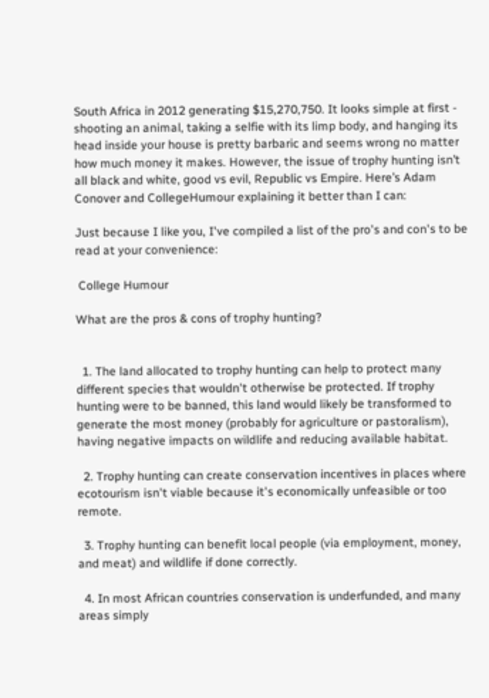South Africa in 2012 generating $15,270,750. It looks simple at first - shooting an animal, taking a selfie with its limp body, and hanging its head inside your house is pretty barbaric and seems wrong no matter how much money it makes. However, the issue of trophy hunting isn’t all black and white, good vs evil, Republic vs Empire. Here’s Adam Conover and CollegeHumour explaining it better than I can:

Just because I like you, I've compiled a list of the pro's and con's to be read at your convenience:

 College Humour

What are the pros & cons of trophy hunting?


  1. The land allocated to trophy hunting can help to protect many different species that wouldn't otherwise be protected. If trophy hunting were to be banned, this land would likely be transformed to generate the most money (probably for agriculture or pastoralism), having negative impacts on wildlife and reducing available habitat.

  2. Trophy hunting can create conservation incentives in places where ecotourism isn't viable because it's economically unfeasible or too remote.

  3. Trophy hunting can benefit local people (via employment, money, and meat) and wildlife if done correctly.

  4. In most African countries conservation is underfunded, and many areas simply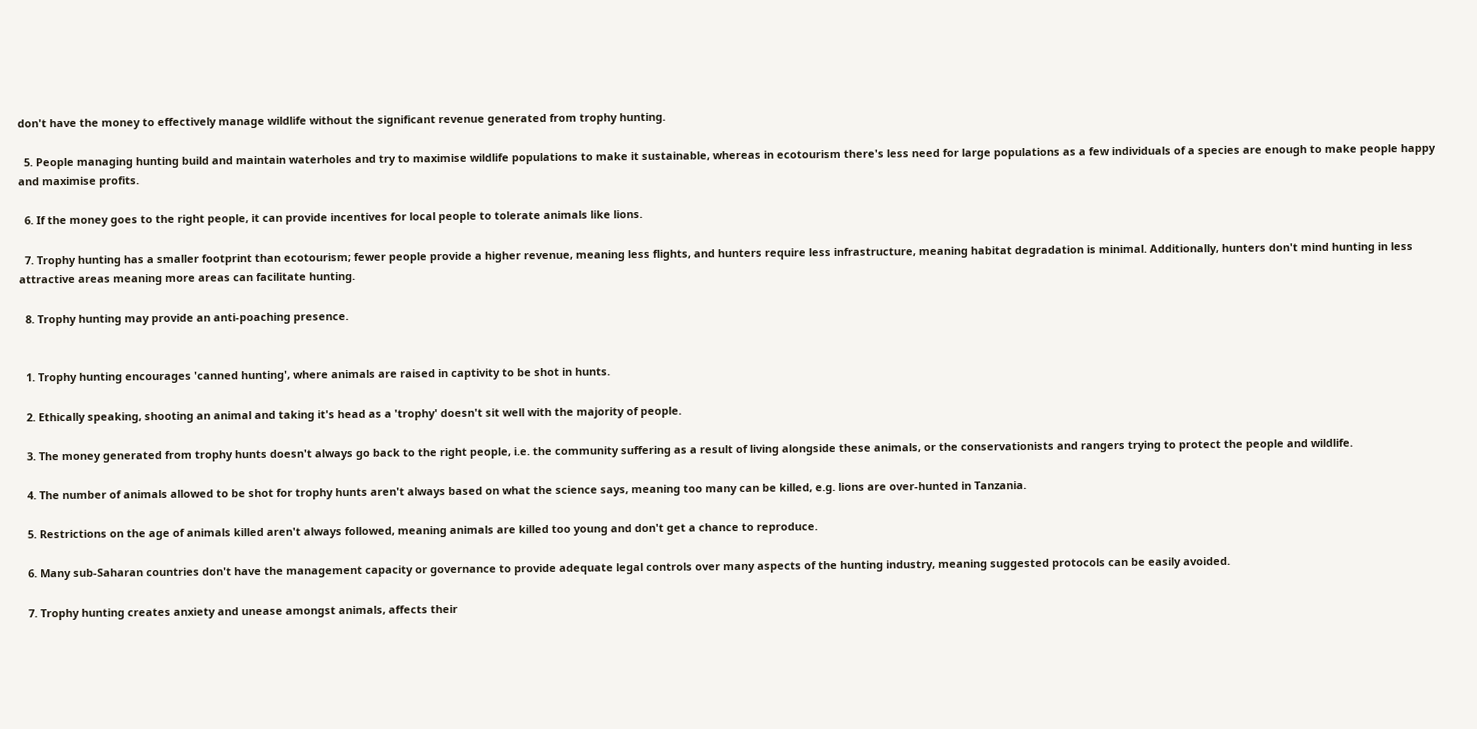don't have the money to effectively manage wildlife without the significant revenue generated from trophy hunting.

  5. People managing hunting build and maintain waterholes and try to maximise wildlife populations to make it sustainable, whereas in ecotourism there's less need for large populations as a few individuals of a species are enough to make people happy and maximise profits.

  6. If the money goes to the right people, it can provide incentives for local people to tolerate animals like lions.

  7. Trophy hunting has a smaller footprint than ecotourism; fewer people provide a higher revenue, meaning less flights, and hunters require less infrastructure, meaning habitat degradation is minimal. Additionally, hunters don't mind hunting in less attractive areas meaning more areas can facilitate hunting.

  8. Trophy hunting may provide an anti-poaching presence.


  1. Trophy hunting encourages 'canned hunting', where animals are raised in captivity to be shot in hunts.

  2. Ethically speaking, shooting an animal and taking it's head as a 'trophy' doesn't sit well with the majority of people.

  3. The money generated from trophy hunts doesn't always go back to the right people, i.e. the community suffering as a result of living alongside these animals, or the conservationists and rangers trying to protect the people and wildlife.

  4. The number of animals allowed to be shot for trophy hunts aren't always based on what the science says, meaning too many can be killed, e.g. lions are over-hunted in Tanzania.

  5. Restrictions on the age of animals killed aren't always followed, meaning animals are killed too young and don't get a chance to reproduce.

  6. Many sub-Saharan countries don't have the management capacity or governance to provide adequate legal controls over many aspects of the hunting industry, meaning suggested protocols can be easily avoided.

  7. Trophy hunting creates anxiety and unease amongst animals, affects their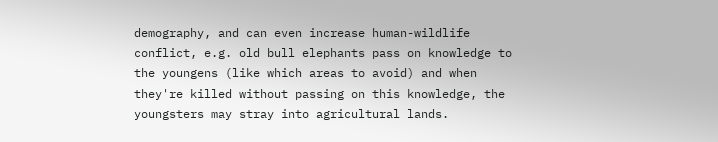demography, and can even increase human-wildlife conflict, e.g. old bull elephants pass on knowledge to the youngens (like which areas to avoid) and when they're killed without passing on this knowledge, the youngsters may stray into agricultural lands.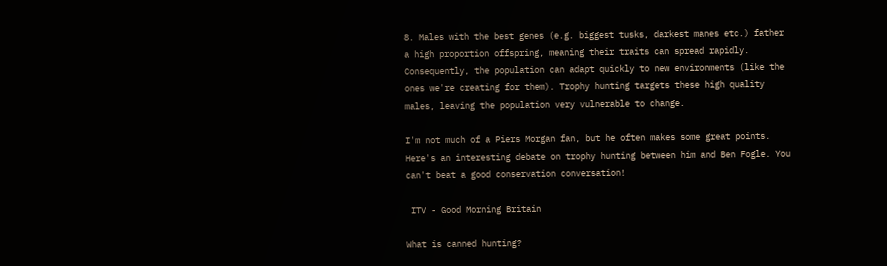8. Males with the best genes (e.g. biggest tusks, darkest manes etc.) father a high proportion offspring, meaning their traits can spread rapidly. Consequently, the population can adapt quickly to new environments (like the ones we're creating for them). Trophy hunting targets these high quality males, leaving the population very vulnerable to change.

I'm not much of a Piers Morgan fan, but he often makes some great points. Here's an interesting debate on trophy hunting between him and Ben Fogle. You can't beat a good conservation conversation!

 ITV - Good Morning Britain

What is canned hunting?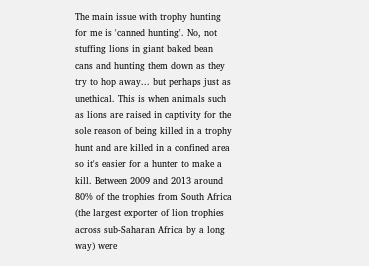The main issue with trophy hunting for me is 'canned hunting'. No, not stuffing lions in giant baked bean cans and hunting them down as they try to hop away... but perhaps just as unethical. This is when animals such as lions are raised in captivity for the sole reason of being killed in a trophy hunt and are killed in a confined area so it's easier for a hunter to make a kill. Between 2009 and 2013 around 80% of the trophies from South Africa (the largest exporter of lion trophies across sub-Saharan Africa by a long way) were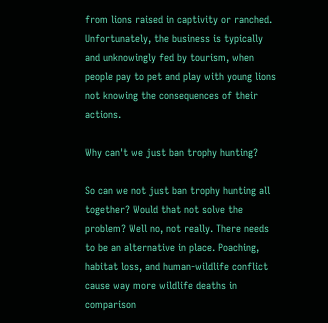from lions raised in captivity or ranched. Unfortunately, the business is typically and unknowingly fed by tourism, when people pay to pet and play with young lions not knowing the consequences of their actions.

Why can't we just ban trophy hunting?

So can we not just ban trophy hunting all together? Would that not solve the problem? Well no, not really. There needs to be an alternative in place. Poaching, habitat loss, and human-wildlife conflict cause way more wildlife deaths in comparison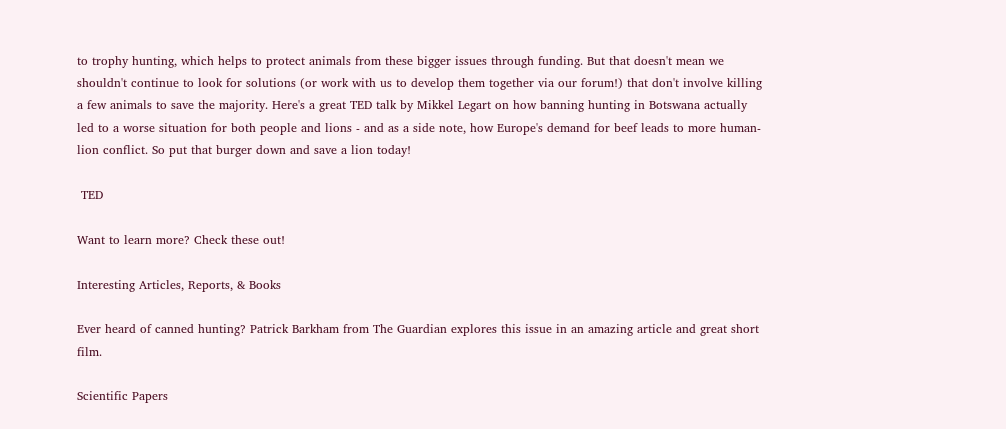to trophy hunting, which helps to protect animals from these bigger issues through funding. But that doesn't mean we shouldn't continue to look for solutions (or work with us to develop them together via our forum!) that don't involve killing a few animals to save the majority. Here's a great TED talk by Mikkel Legart on how banning hunting in Botswana actually led to a worse situation for both people and lions - and as a side note, how Europe's demand for beef leads to more human-lion conflict. So put that burger down and save a lion today!

 TED

Want to learn more? Check these out!

Interesting Articles, Reports, & Books

Ever heard of canned hunting? Patrick Barkham from The Guardian explores this issue in an amazing article and great short film.

Scientific Papers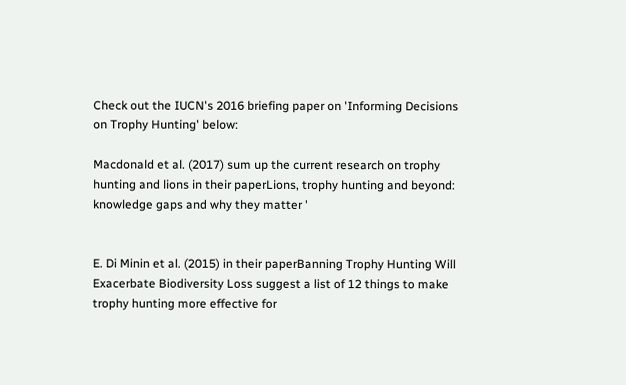Check out the IUCN's 2016 briefing paper on 'Informing Decisions on Trophy Hunting' below:

Macdonald et al. (2017) sum up the current research on trophy hunting and lions in their paperLions, trophy hunting and beyond: knowledge gaps and why they matter '


E. Di Minin et al. (2015) in their paperBanning Trophy Hunting Will Exacerbate Biodiversity Loss suggest a list of 12 things to make trophy hunting more effective for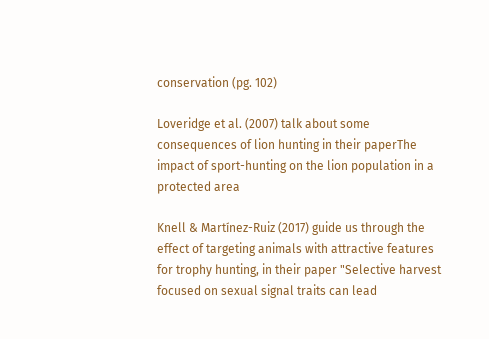conservation (pg. 102)

Loveridge et al. (2007) talk about some consequences of lion hunting in their paperThe impact of sport-hunting on the lion population in a protected area

Knell & Martínez-Ruiz (2017) guide us through the effect of targeting animals with attractive features for trophy hunting, in their paper "Selective harvest focused on sexual signal traits can lead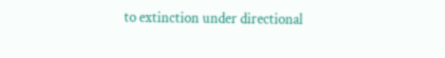to extinction under directional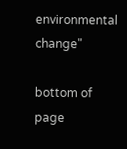environmental change"

bottom of page